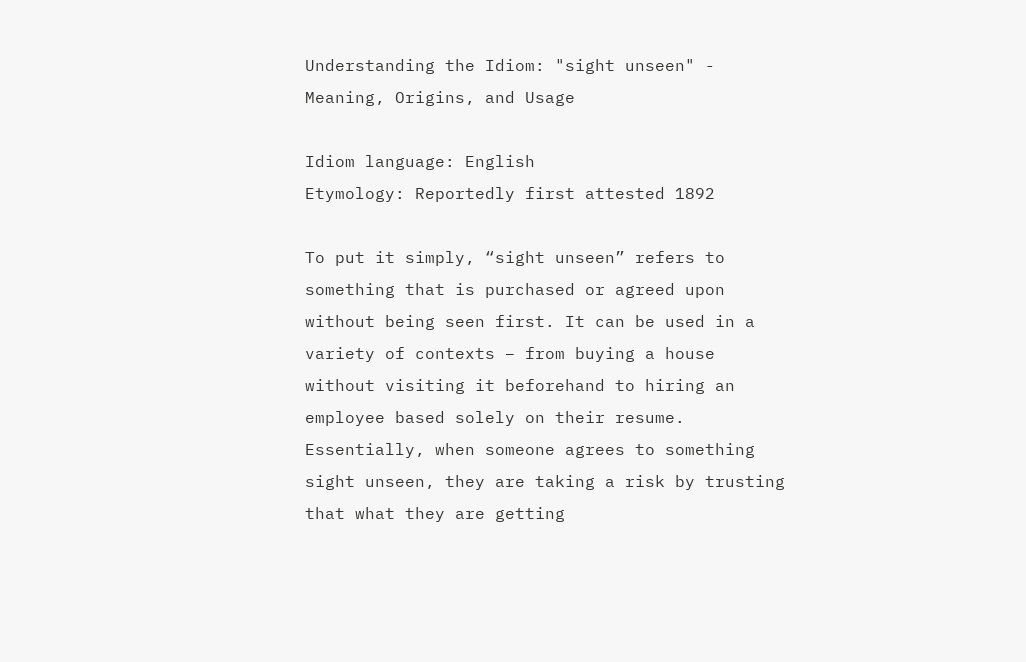Understanding the Idiom: "sight unseen" - Meaning, Origins, and Usage

Idiom language: English
Etymology: Reportedly first attested 1892

To put it simply, “sight unseen” refers to something that is purchased or agreed upon without being seen first. It can be used in a variety of contexts – from buying a house without visiting it beforehand to hiring an employee based solely on their resume. Essentially, when someone agrees to something sight unseen, they are taking a risk by trusting that what they are getting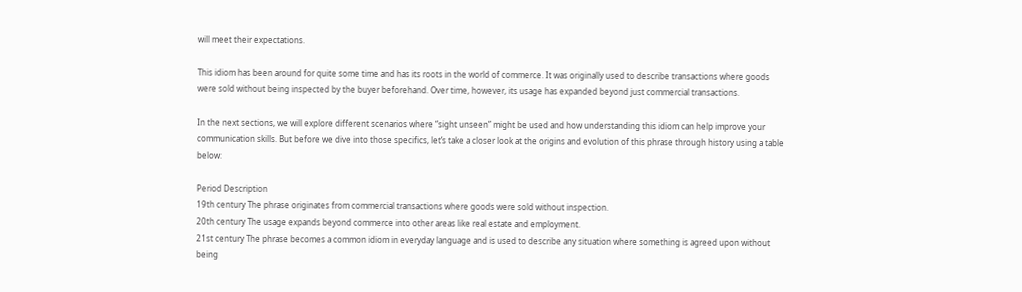will meet their expectations.

This idiom has been around for quite some time and has its roots in the world of commerce. It was originally used to describe transactions where goods were sold without being inspected by the buyer beforehand. Over time, however, its usage has expanded beyond just commercial transactions.

In the next sections, we will explore different scenarios where “sight unseen” might be used and how understanding this idiom can help improve your communication skills. But before we dive into those specifics, let’s take a closer look at the origins and evolution of this phrase through history using a table below:

Period Description
19th century The phrase originates from commercial transactions where goods were sold without inspection.
20th century The usage expands beyond commerce into other areas like real estate and employment.
21st century The phrase becomes a common idiom in everyday language and is used to describe any situation where something is agreed upon without being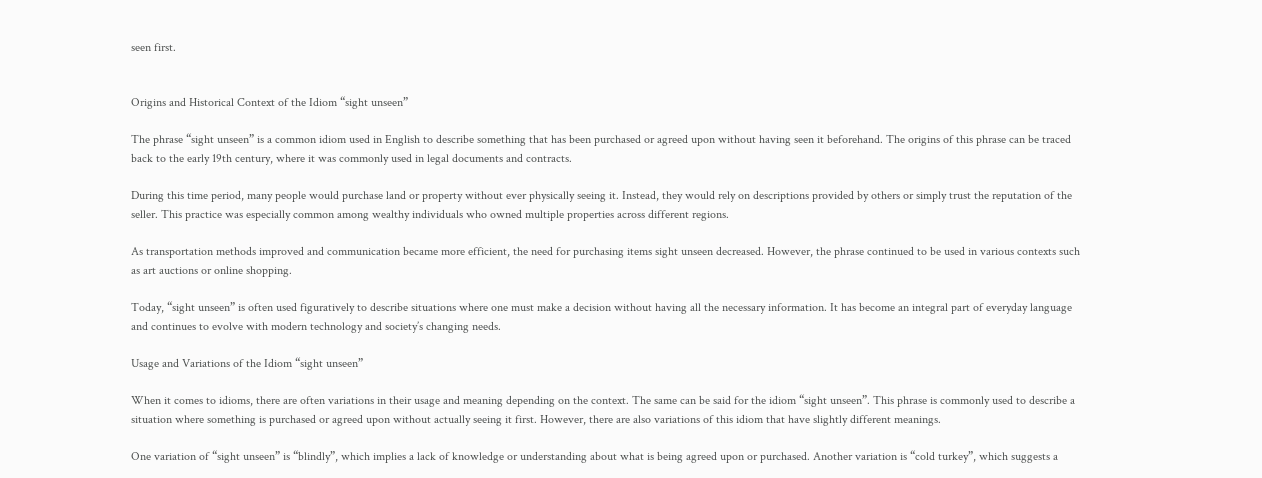seen first.


Origins and Historical Context of the Idiom “sight unseen”

The phrase “sight unseen” is a common idiom used in English to describe something that has been purchased or agreed upon without having seen it beforehand. The origins of this phrase can be traced back to the early 19th century, where it was commonly used in legal documents and contracts.

During this time period, many people would purchase land or property without ever physically seeing it. Instead, they would rely on descriptions provided by others or simply trust the reputation of the seller. This practice was especially common among wealthy individuals who owned multiple properties across different regions.

As transportation methods improved and communication became more efficient, the need for purchasing items sight unseen decreased. However, the phrase continued to be used in various contexts such as art auctions or online shopping.

Today, “sight unseen” is often used figuratively to describe situations where one must make a decision without having all the necessary information. It has become an integral part of everyday language and continues to evolve with modern technology and society’s changing needs.

Usage and Variations of the Idiom “sight unseen”

When it comes to idioms, there are often variations in their usage and meaning depending on the context. The same can be said for the idiom “sight unseen”. This phrase is commonly used to describe a situation where something is purchased or agreed upon without actually seeing it first. However, there are also variations of this idiom that have slightly different meanings.

One variation of “sight unseen” is “blindly”, which implies a lack of knowledge or understanding about what is being agreed upon or purchased. Another variation is “cold turkey”, which suggests a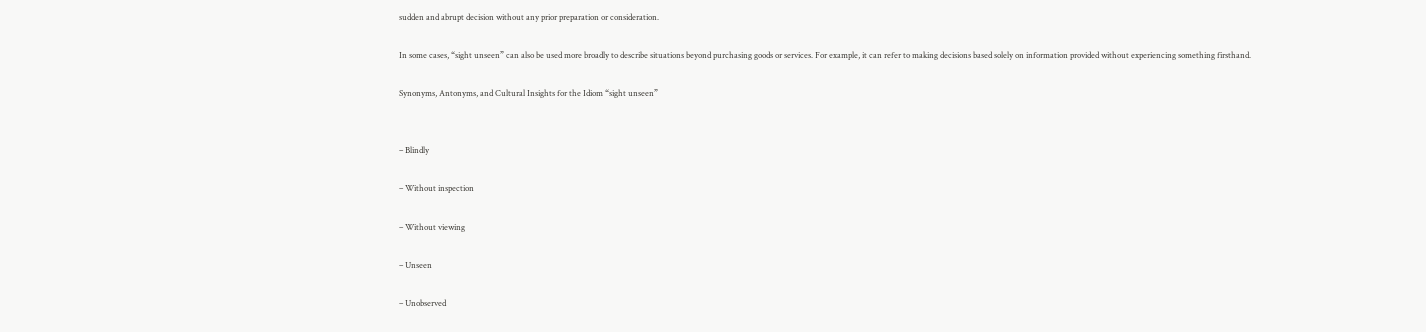sudden and abrupt decision without any prior preparation or consideration.

In some cases, “sight unseen” can also be used more broadly to describe situations beyond purchasing goods or services. For example, it can refer to making decisions based solely on information provided without experiencing something firsthand.

Synonyms, Antonyms, and Cultural Insights for the Idiom “sight unseen”


– Blindly

– Without inspection

– Without viewing

– Unseen

– Unobserved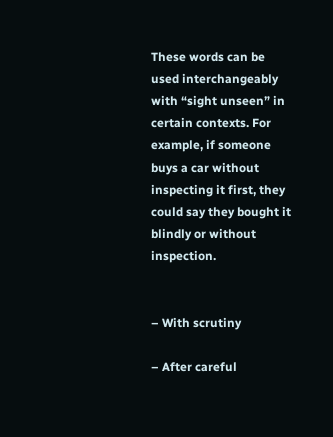These words can be used interchangeably with “sight unseen” in certain contexts. For example, if someone buys a car without inspecting it first, they could say they bought it blindly or without inspection.


– With scrutiny

– After careful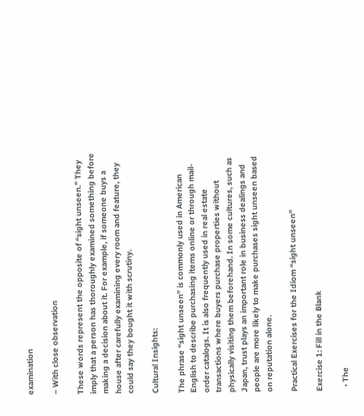examination

– With close observation

These words represent the opposite of “sight unseen.” They imply that a person has thoroughly examined something before making a decision about it. For example, if someone buys a house after carefully examining every room and feature, they could say they bought it with scrutiny.

Cultural Insights:

The phrase “sight unseen” is commonly used in American English to describe purchasing items online or through mail-order catalogs. It is also frequently used in real estate transactions where buyers purchase properties without physically visiting them beforehand. In some cultures, such as Japan, trust plays an important role in business dealings and people are more likely to make purchases sight unseen based on reputation alone.

Practical Exercises for the Idiom “sight unseen”

Exercise 1: Fill in the Blank

  • The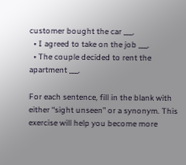customer bought the car ___.
  • I agreed to take on the job ___.
  • The couple decided to rent the apartment ___.

For each sentence, fill in the blank with either “sight unseen” or a synonym. This exercise will help you become more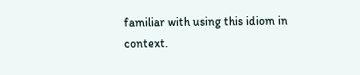familiar with using this idiom in context.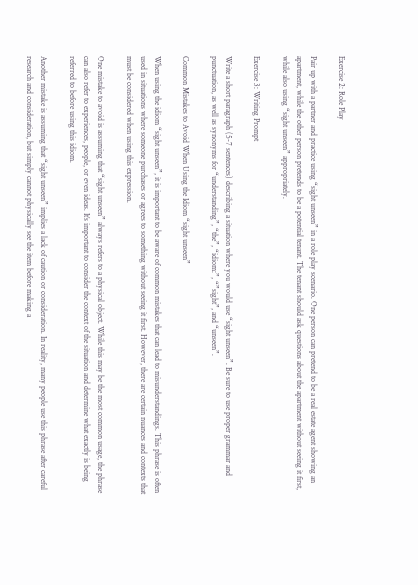Exercise 2: Role Play

Pair up with a partner and practice using “sight unseen” in a role play scenario. One person can pretend to be a real estate agent showing an apartment, while the other person pretends to be a potential tenant. The tenant should ask questions about the apartment without seeing it first, while also using “sight unseen” appropriately.

Exercise 3: Writing Prompt

Write a short paragraph (5-7 sentences) describing a situation where you would use “sight unseen”. Be sure to use proper grammar and punctuation, as well as synonyms for “understanding”, “the”, “idiom:”, “”sight”, and “unseen”.

Common Mistakes to Avoid When Using the Idiom “sight unseen”

When using the idiom “sight unseen”, it is important to be aware of common mistakes that can lead to misunderstandings. This phrase is often used in situations where someone purchases or agrees to something without seeing it first. However, there are certain nuances and contexts that must be considered when using this expression.

One mistake to avoid is assuming that “sight unseen” always refers to a physical object. While this may be the most common usage, the phrase can also refer to experiences, people, or even ideas. It’s important to consider the context of the situation and determine what exactly is being referred to before using this idiom.

Another mistake is assuming that “sight unseen” implies a lack of caution or consideration. In reality, many people use this phrase after careful research and consideration, but simply cannot physically see the item before making a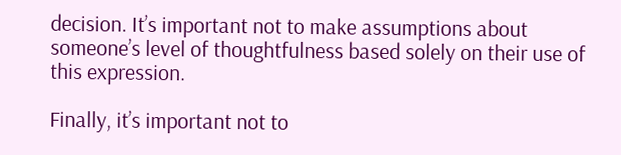decision. It’s important not to make assumptions about someone’s level of thoughtfulness based solely on their use of this expression.

Finally, it’s important not to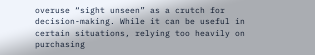overuse “sight unseen” as a crutch for decision-making. While it can be useful in certain situations, relying too heavily on purchasing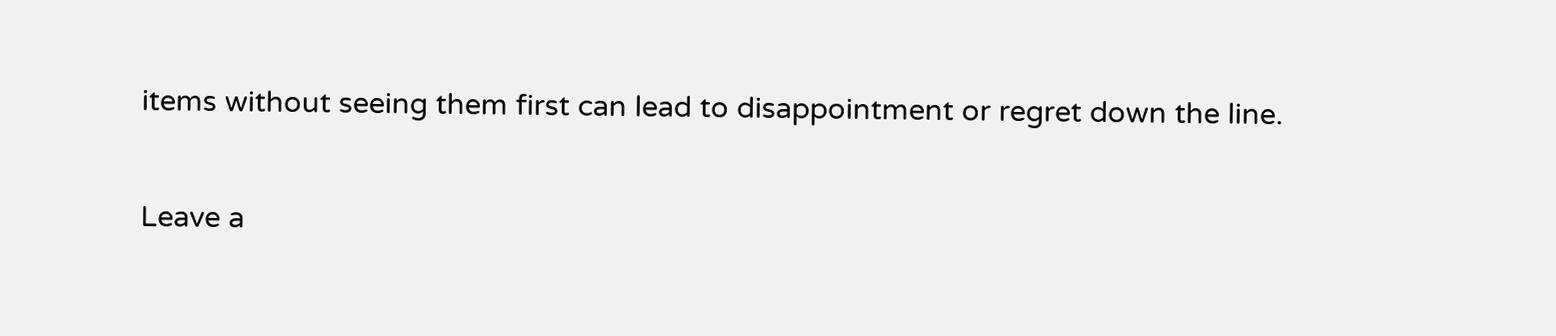items without seeing them first can lead to disappointment or regret down the line.

Leave a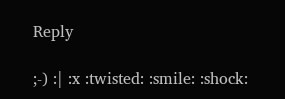Reply

;-) :| :x :twisted: :smile: :shock: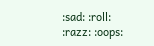:sad: :roll: :razz: :oops: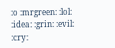:o :mrgreen: :lol: :idea: :grin: :evil: :cry: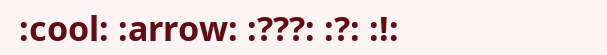:cool: :arrow: :???: :?: :!: